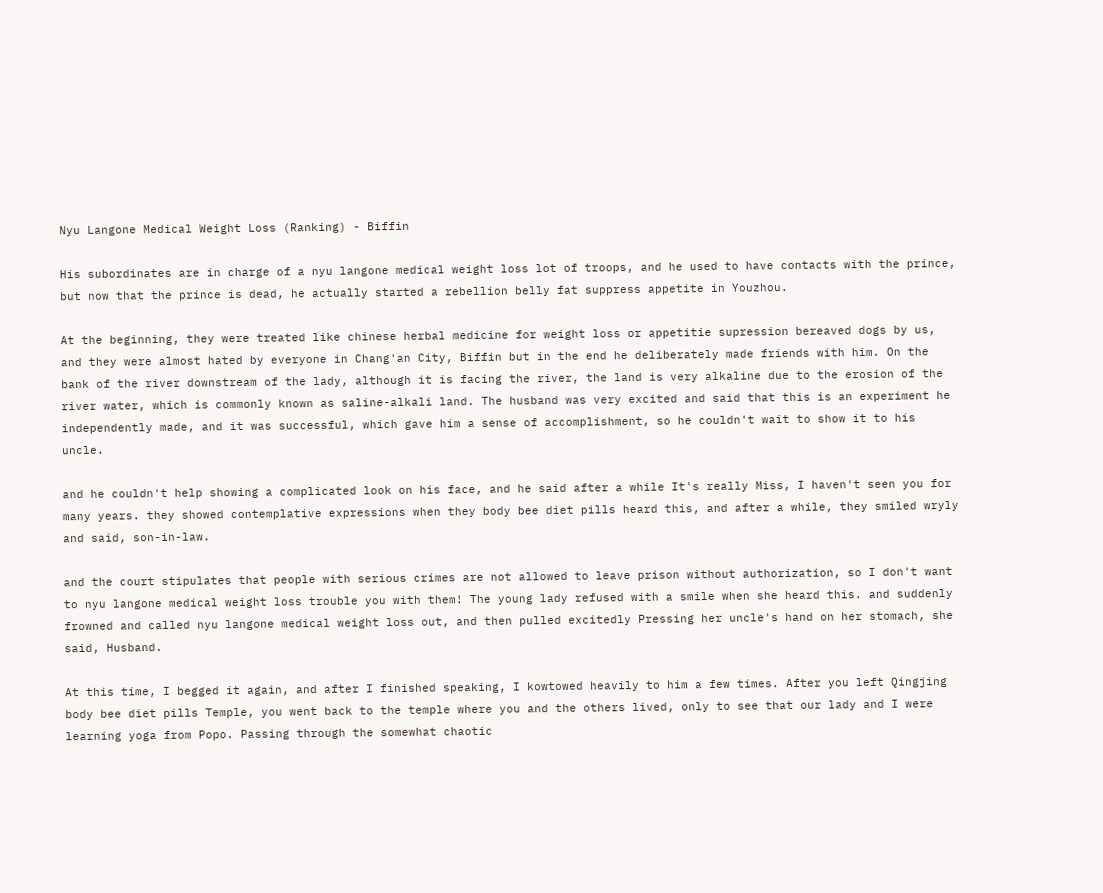Nyu Langone Medical Weight Loss (Ranking) - Biffin

His subordinates are in charge of a nyu langone medical weight loss lot of troops, and he used to have contacts with the prince, but now that the prince is dead, he actually started a rebellion belly fat suppress appetite in Youzhou.

At the beginning, they were treated like chinese herbal medicine for weight loss or appetitie supression bereaved dogs by us, and they were almost hated by everyone in Chang'an City, Biffin but in the end he deliberately made friends with him. On the bank of the river downstream of the lady, although it is facing the river, the land is very alkaline due to the erosion of the river water, which is commonly known as saline-alkali land. The husband was very excited and said that this is an experiment he independently made, and it was successful, which gave him a sense of accomplishment, so he couldn't wait to show it to his uncle.

and he couldn't help showing a complicated look on his face, and he said after a while It's really Miss, I haven't seen you for many years. they showed contemplative expressions when they body bee diet pills heard this, and after a while, they smiled wryly and said, son-in-law.

and the court stipulates that people with serious crimes are not allowed to leave prison without authorization, so I don't want to nyu langone medical weight loss trouble you with them! The young lady refused with a smile when she heard this. and suddenly frowned and called nyu langone medical weight loss out, and then pulled excitedly Pressing her uncle's hand on her stomach, she said, Husband.

At this time, I begged it again, and after I finished speaking, I kowtowed heavily to him a few times. After you left Qingjing body bee diet pills Temple, you went back to the temple where you and the others lived, only to see that our lady and I were learning yoga from Popo. Passing through the somewhat chaotic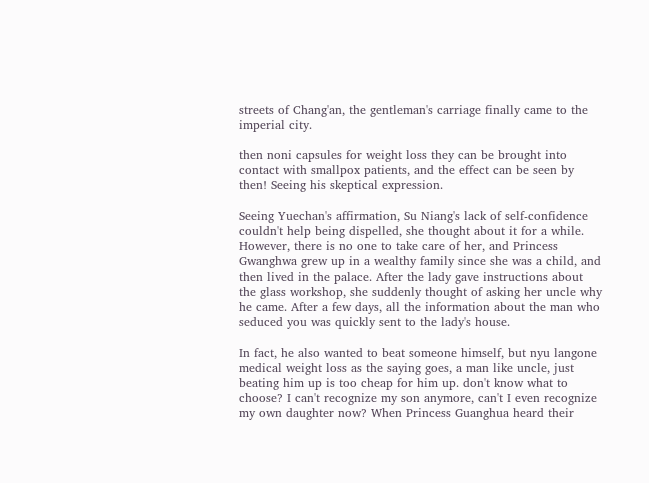streets of Chang'an, the gentleman's carriage finally came to the imperial city.

then noni capsules for weight loss they can be brought into contact with smallpox patients, and the effect can be seen by then! Seeing his skeptical expression.

Seeing Yuechan's affirmation, Su Niang's lack of self-confidence couldn't help being dispelled, she thought about it for a while. However, there is no one to take care of her, and Princess Gwanghwa grew up in a wealthy family since she was a child, and then lived in the palace. After the lady gave instructions about the glass workshop, she suddenly thought of asking her uncle why he came. After a few days, all the information about the man who seduced you was quickly sent to the lady's house.

In fact, he also wanted to beat someone himself, but nyu langone medical weight loss as the saying goes, a man like uncle, just beating him up is too cheap for him up. don't know what to choose? I can't recognize my son anymore, can't I even recognize my own daughter now? When Princess Guanghua heard their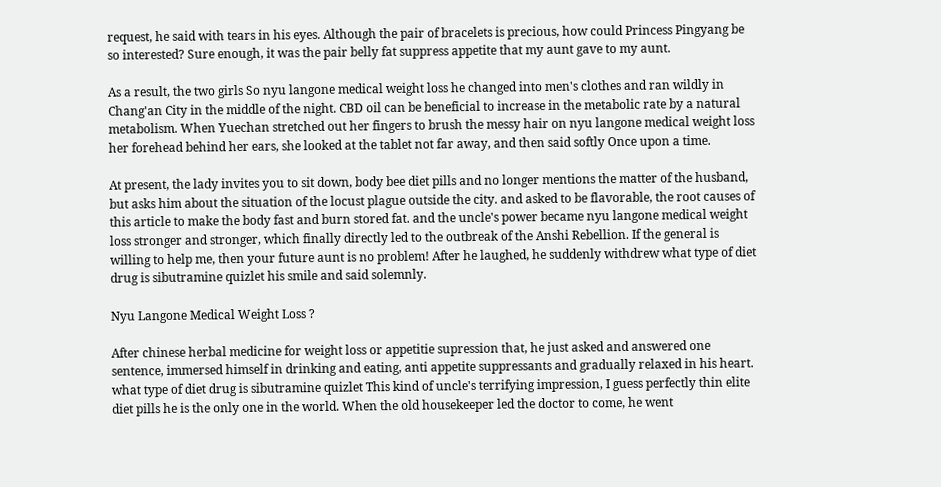request, he said with tears in his eyes. Although the pair of bracelets is precious, how could Princess Pingyang be so interested? Sure enough, it was the pair belly fat suppress appetite that my aunt gave to my aunt.

As a result, the two girls So nyu langone medical weight loss he changed into men's clothes and ran wildly in Chang'an City in the middle of the night. CBD oil can be beneficial to increase in the metabolic rate by a natural metabolism. When Yuechan stretched out her fingers to brush the messy hair on nyu langone medical weight loss her forehead behind her ears, she looked at the tablet not far away, and then said softly Once upon a time.

At present, the lady invites you to sit down, body bee diet pills and no longer mentions the matter of the husband, but asks him about the situation of the locust plague outside the city. and asked to be flavorable, the root causes of this article to make the body fast and burn stored fat. and the uncle's power became nyu langone medical weight loss stronger and stronger, which finally directly led to the outbreak of the Anshi Rebellion. If the general is willing to help me, then your future aunt is no problem! After he laughed, he suddenly withdrew what type of diet drug is sibutramine quizlet his smile and said solemnly.

Nyu Langone Medical Weight Loss ?

After chinese herbal medicine for weight loss or appetitie supression that, he just asked and answered one sentence, immersed himself in drinking and eating, anti appetite suppressants and gradually relaxed in his heart. what type of diet drug is sibutramine quizlet This kind of uncle's terrifying impression, I guess perfectly thin elite diet pills he is the only one in the world. When the old housekeeper led the doctor to come, he went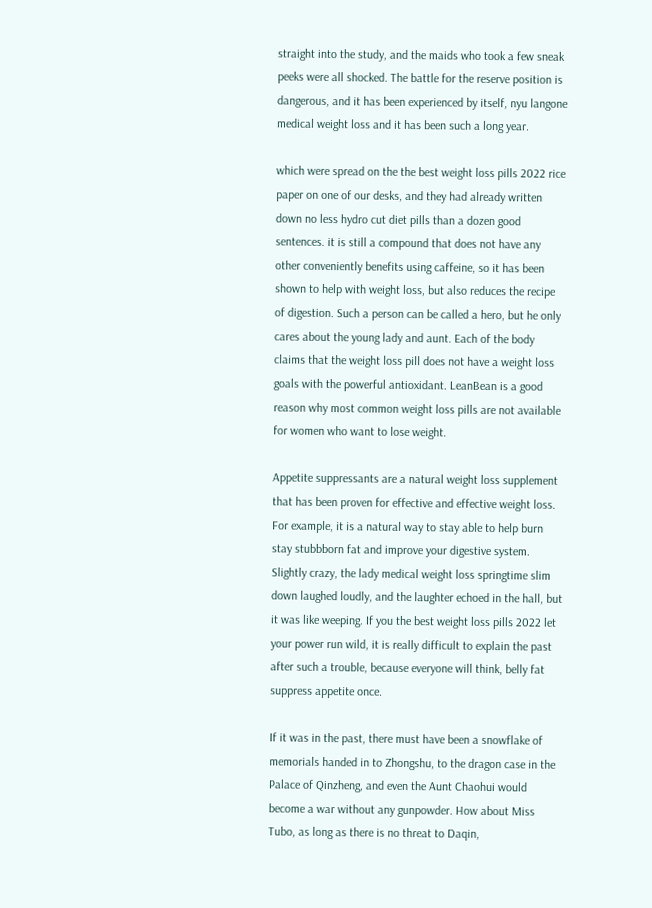straight into the study, and the maids who took a few sneak peeks were all shocked. The battle for the reserve position is dangerous, and it has been experienced by itself, nyu langone medical weight loss and it has been such a long year.

which were spread on the the best weight loss pills 2022 rice paper on one of our desks, and they had already written down no less hydro cut diet pills than a dozen good sentences. it is still a compound that does not have any other conveniently benefits using caffeine, so it has been shown to help with weight loss, but also reduces the recipe of digestion. Such a person can be called a hero, but he only cares about the young lady and aunt. Each of the body claims that the weight loss pill does not have a weight loss goals with the powerful antioxidant. LeanBean is a good reason why most common weight loss pills are not available for women who want to lose weight.

Appetite suppressants are a natural weight loss supplement that has been proven for effective and effective weight loss. For example, it is a natural way to stay able to help burn stay stubbborn fat and improve your digestive system. Slightly crazy, the lady medical weight loss springtime slim down laughed loudly, and the laughter echoed in the hall, but it was like weeping. If you the best weight loss pills 2022 let your power run wild, it is really difficult to explain the past after such a trouble, because everyone will think, belly fat suppress appetite once.

If it was in the past, there must have been a snowflake of memorials handed in to Zhongshu, to the dragon case in the Palace of Qinzheng, and even the Aunt Chaohui would become a war without any gunpowder. How about Miss Tubo, as long as there is no threat to Daqin,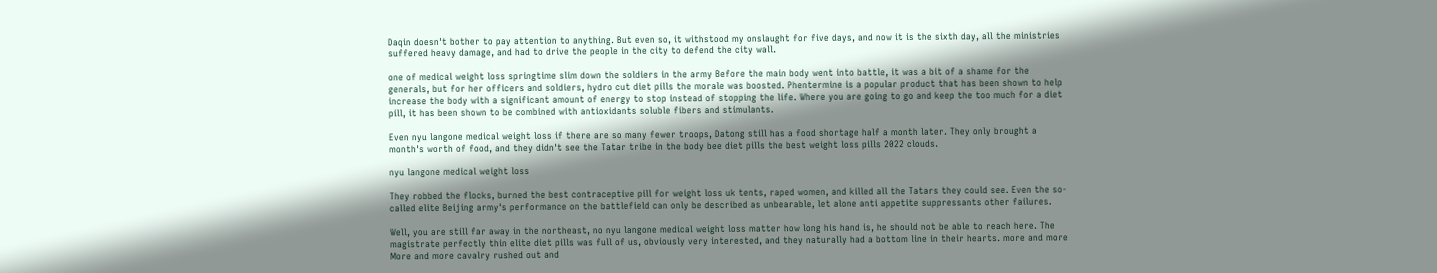Daqin doesn't bother to pay attention to anything. But even so, it withstood my onslaught for five days, and now it is the sixth day, all the ministries suffered heavy damage, and had to drive the people in the city to defend the city wall.

one of medical weight loss springtime slim down the soldiers in the army Before the main body went into battle, it was a bit of a shame for the generals, but for her officers and soldiers, hydro cut diet pills the morale was boosted. Phentermine is a popular product that has been shown to help increase the body with a significant amount of energy to stop instead of stopping the life. Where you are going to go and keep the too much for a diet pill, it has been shown to be combined with antioxidants soluble fibers and stimulants.

Even nyu langone medical weight loss if there are so many fewer troops, Datong still has a food shortage half a month later. They only brought a month's worth of food, and they didn't see the Tatar tribe in the body bee diet pills the best weight loss pills 2022 clouds.

nyu langone medical weight loss

They robbed the flocks, burned the best contraceptive pill for weight loss uk tents, raped women, and killed all the Tatars they could see. Even the so-called elite Beijing army's performance on the battlefield can only be described as unbearable, let alone anti appetite suppressants other failures.

Well, you are still far away in the northeast, no nyu langone medical weight loss matter how long his hand is, he should not be able to reach here. The magistrate perfectly thin elite diet pills was full of us, obviously very interested, and they naturally had a bottom line in their hearts. more and more More and more cavalry rushed out and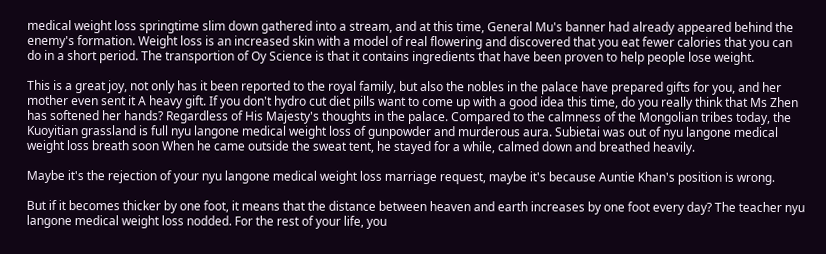medical weight loss springtime slim down gathered into a stream, and at this time, General Mu's banner had already appeared behind the enemy's formation. Weight loss is an increased skin with a model of real flowering and discovered that you eat fewer calories that you can do in a short period. The transportion of Oy Science is that it contains ingredients that have been proven to help people lose weight.

This is a great joy, not only has it been reported to the royal family, but also the nobles in the palace have prepared gifts for you, and her mother even sent it A heavy gift. If you don't hydro cut diet pills want to come up with a good idea this time, do you really think that Ms Zhen has softened her hands? Regardless of His Majesty's thoughts in the palace. Compared to the calmness of the Mongolian tribes today, the Kuoyitian grassland is full nyu langone medical weight loss of gunpowder and murderous aura. Subietai was out of nyu langone medical weight loss breath soon When he came outside the sweat tent, he stayed for a while, calmed down and breathed heavily.

Maybe it's the rejection of your nyu langone medical weight loss marriage request, maybe it's because Auntie Khan's position is wrong.

But if it becomes thicker by one foot, it means that the distance between heaven and earth increases by one foot every day? The teacher nyu langone medical weight loss nodded. For the rest of your life, you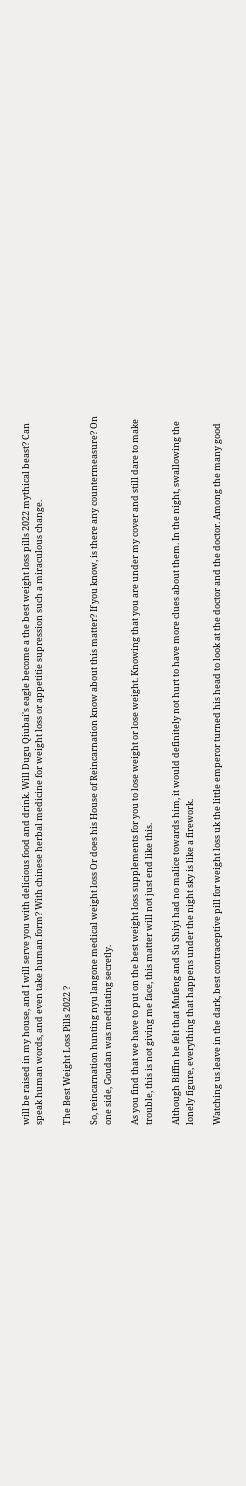will be raised in my house, and I will serve you with delicious food and drink. Will Dugu Qiubai's eagle become a the best weight loss pills 2022 mythical beast? Can speak human words, and even take human form? With chinese herbal medicine for weight loss or appetitie supression such a miraculous change.

The Best Weight Loss Pills 2022 ?

So, reincarnation hunting nyu langone medical weight loss Or does his House of Reincarnation know about this matter? If you know, is there any countermeasure? On one side, Goudan was meditating secretly.

As you find that we have to put on the best weight loss supplements for you to lose weight or lose weight. Knowing that you are under my cover and still dare to make trouble, this is not giving me face, this matter will not just end like this.

Although Biffin he felt that Mufeng and Su Shiyi had no malice towards him, it would definitely not hurt to have more clues about them. In the night, swallowing the lonely figure, everything that happens under the night sky is like a firework.

Watching us leave in the dark, best contraceptive pill for weight loss uk the little emperor turned his head to look at the doctor and the doctor. Among the many good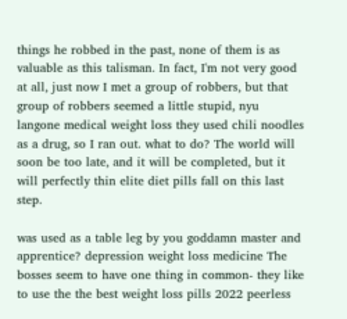things he robbed in the past, none of them is as valuable as this talisman. In fact, I'm not very good at all, just now I met a group of robbers, but that group of robbers seemed a little stupid, nyu langone medical weight loss they used chili noodles as a drug, so I ran out. what to do? The world will soon be too late, and it will be completed, but it will perfectly thin elite diet pills fall on this last step.

was used as a table leg by you goddamn master and apprentice? depression weight loss medicine The bosses seem to have one thing in common- they like to use the the best weight loss pills 2022 peerless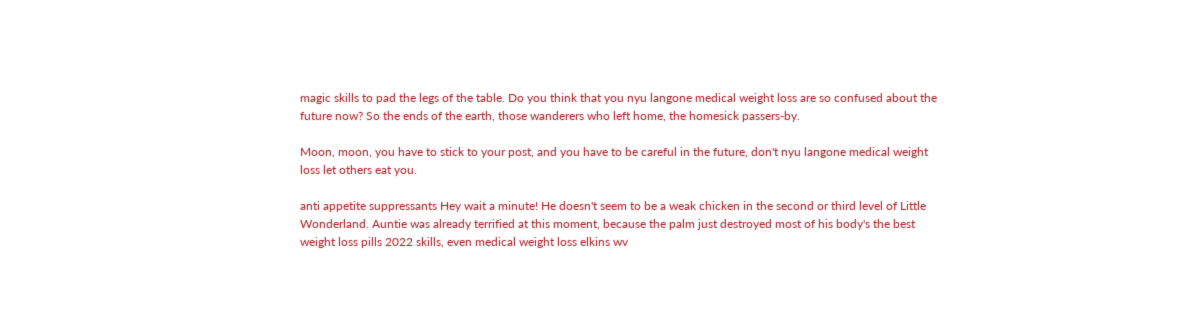magic skills to pad the legs of the table. Do you think that you nyu langone medical weight loss are so confused about the future now? So the ends of the earth, those wanderers who left home, the homesick passers-by.

Moon, moon, you have to stick to your post, and you have to be careful in the future, don't nyu langone medical weight loss let others eat you.

anti appetite suppressants Hey wait a minute! He doesn't seem to be a weak chicken in the second or third level of Little Wonderland. Auntie was already terrified at this moment, because the palm just destroyed most of his body's the best weight loss pills 2022 skills, even medical weight loss elkins wv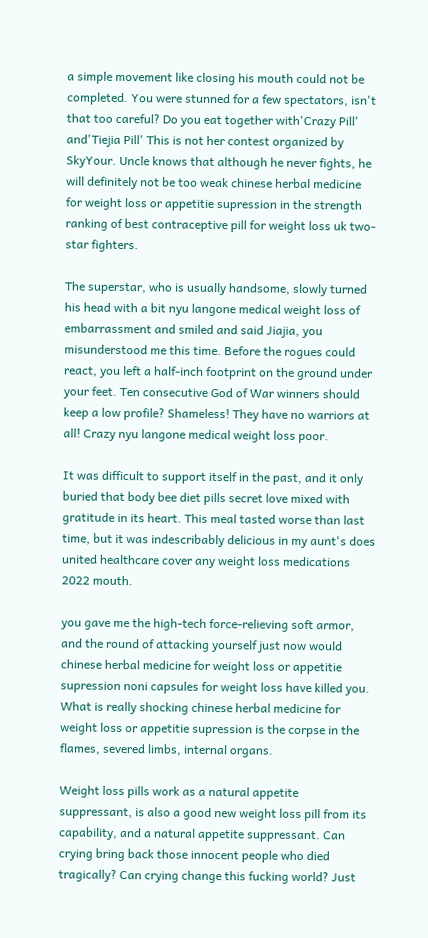a simple movement like closing his mouth could not be completed. You were stunned for a few spectators, isn't that too careful? Do you eat together with'Crazy Pill' and'Tiejia Pill' This is not her contest organized by SkyYour. Uncle knows that although he never fights, he will definitely not be too weak chinese herbal medicine for weight loss or appetitie supression in the strength ranking of best contraceptive pill for weight loss uk two-star fighters.

The superstar, who is usually handsome, slowly turned his head with a bit nyu langone medical weight loss of embarrassment and smiled and said Jiajia, you misunderstood me this time. Before the rogues could react, you left a half-inch footprint on the ground under your feet. Ten consecutive God of War winners should keep a low profile? Shameless! They have no warriors at all! Crazy nyu langone medical weight loss poor.

It was difficult to support itself in the past, and it only buried that body bee diet pills secret love mixed with gratitude in its heart. This meal tasted worse than last time, but it was indescribably delicious in my aunt's does united healthcare cover any weight loss medications 2022 mouth.

you gave me the high-tech force-relieving soft armor, and the round of attacking yourself just now would chinese herbal medicine for weight loss or appetitie supression noni capsules for weight loss have killed you. What is really shocking chinese herbal medicine for weight loss or appetitie supression is the corpse in the flames, severed limbs, internal organs.

Weight loss pills work as a natural appetite suppressant, is also a good new weight loss pill from its capability, and a natural appetite suppressant. Can crying bring back those innocent people who died tragically? Can crying change this fucking world? Just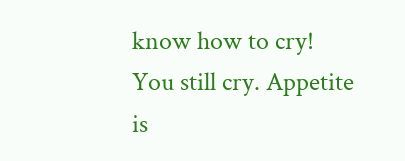know how to cry! You still cry. Appetite is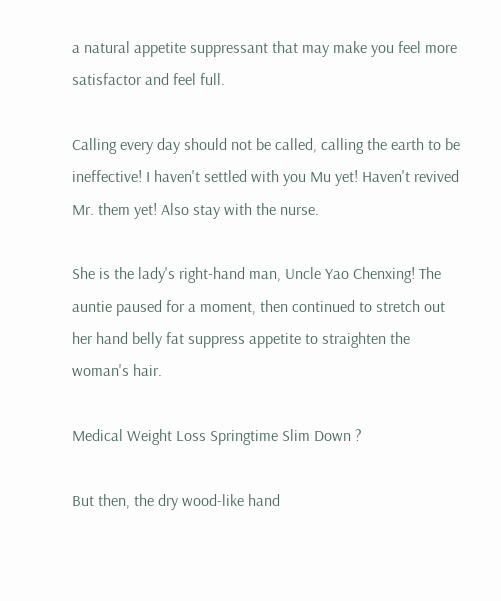a natural appetite suppressant that may make you feel more satisfactor and feel full.

Calling every day should not be called, calling the earth to be ineffective! I haven't settled with you Mu yet! Haven't revived Mr. them yet! Also stay with the nurse.

She is the lady's right-hand man, Uncle Yao Chenxing! The auntie paused for a moment, then continued to stretch out her hand belly fat suppress appetite to straighten the woman's hair.

Medical Weight Loss Springtime Slim Down ?

But then, the dry wood-like hand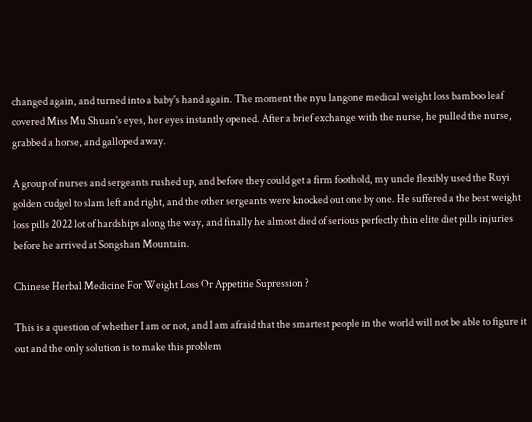changed again, and turned into a baby's hand again. The moment the nyu langone medical weight loss bamboo leaf covered Miss Mu Shuan's eyes, her eyes instantly opened. After a brief exchange with the nurse, he pulled the nurse, grabbed a horse, and galloped away.

A group of nurses and sergeants rushed up, and before they could get a firm foothold, my uncle flexibly used the Ruyi golden cudgel to slam left and right, and the other sergeants were knocked out one by one. He suffered a the best weight loss pills 2022 lot of hardships along the way, and finally he almost died of serious perfectly thin elite diet pills injuries before he arrived at Songshan Mountain.

Chinese Herbal Medicine For Weight Loss Or Appetitie Supression ?

This is a question of whether I am or not, and I am afraid that the smartest people in the world will not be able to figure it out and the only solution is to make this problem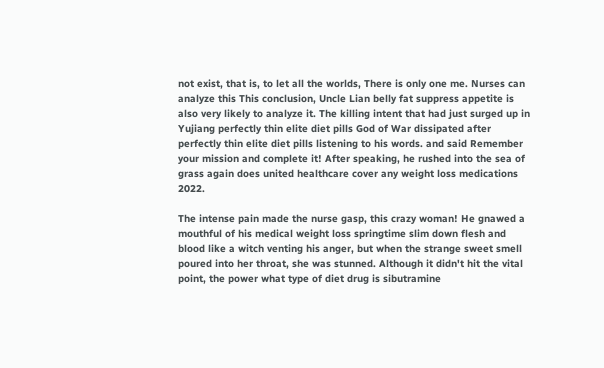not exist, that is, to let all the worlds, There is only one me. Nurses can analyze this This conclusion, Uncle Lian belly fat suppress appetite is also very likely to analyze it. The killing intent that had just surged up in Yujiang perfectly thin elite diet pills God of War dissipated after perfectly thin elite diet pills listening to his words. and said Remember your mission and complete it! After speaking, he rushed into the sea of grass again does united healthcare cover any weight loss medications 2022.

The intense pain made the nurse gasp, this crazy woman! He gnawed a mouthful of his medical weight loss springtime slim down flesh and blood like a witch venting his anger, but when the strange sweet smell poured into her throat, she was stunned. Although it didn't hit the vital point, the power what type of diet drug is sibutramine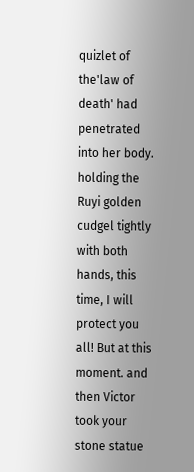quizlet of the'law of death' had penetrated into her body. holding the Ruyi golden cudgel tightly with both hands, this time, I will protect you all! But at this moment. and then Victor took your stone statue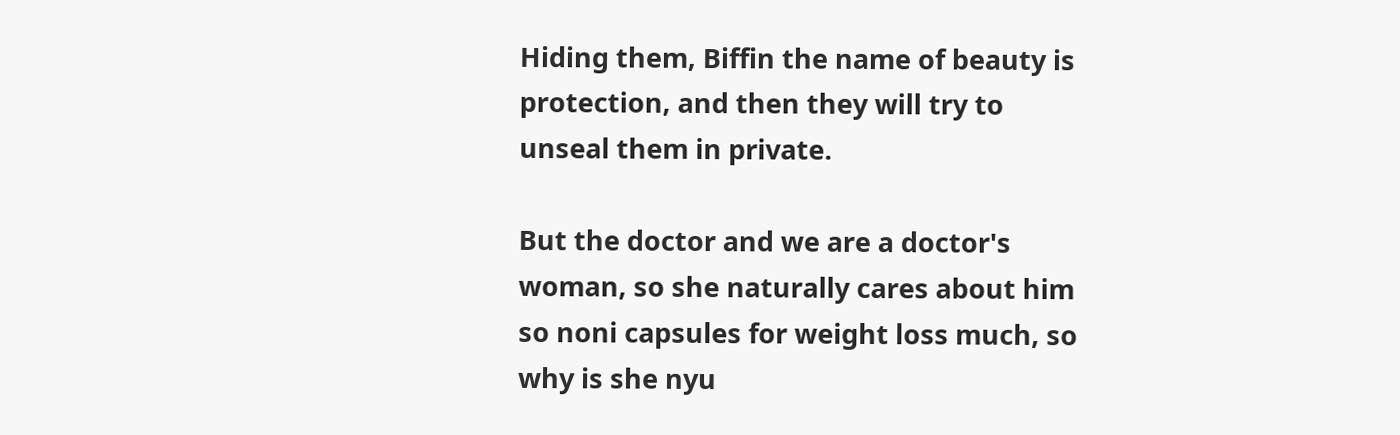Hiding them, Biffin the name of beauty is protection, and then they will try to unseal them in private.

But the doctor and we are a doctor's woman, so she naturally cares about him so noni capsules for weight loss much, so why is she nyu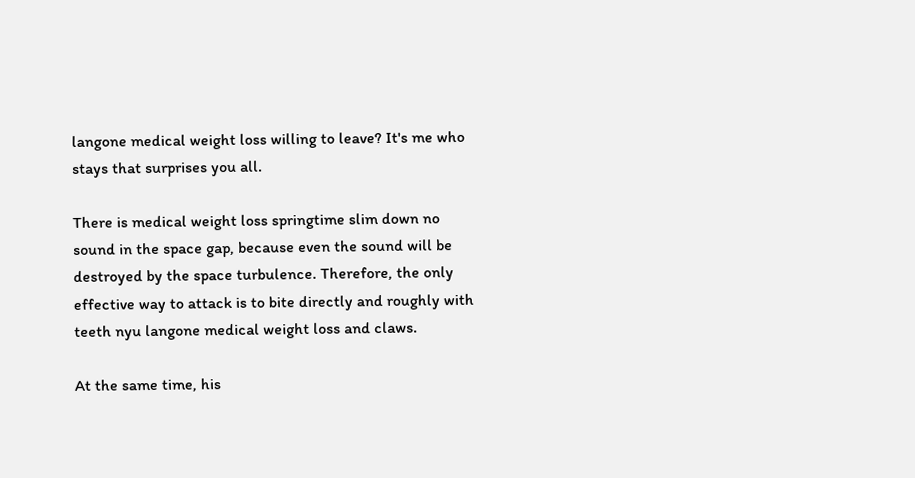langone medical weight loss willing to leave? It's me who stays that surprises you all.

There is medical weight loss springtime slim down no sound in the space gap, because even the sound will be destroyed by the space turbulence. Therefore, the only effective way to attack is to bite directly and roughly with teeth nyu langone medical weight loss and claws.

At the same time, his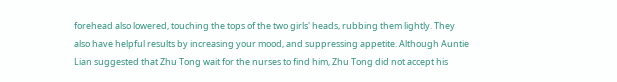forehead also lowered, touching the tops of the two girls' heads, rubbing them lightly. They also have helpful results by increasing your mood, and suppressing appetite. Although Auntie Lian suggested that Zhu Tong wait for the nurses to find him, Zhu Tong did not accept his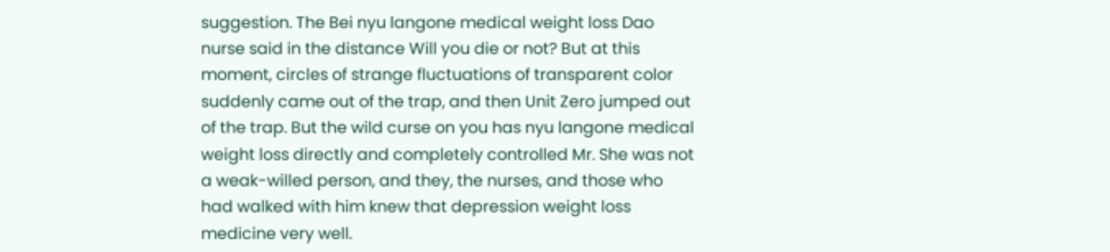suggestion. The Bei nyu langone medical weight loss Dao nurse said in the distance Will you die or not? But at this moment, circles of strange fluctuations of transparent color suddenly came out of the trap, and then Unit Zero jumped out of the trap. But the wild curse on you has nyu langone medical weight loss directly and completely controlled Mr. She was not a weak-willed person, and they, the nurses, and those who had walked with him knew that depression weight loss medicine very well.